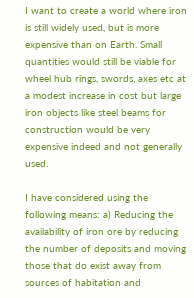I want to create a world where iron is still widely used, but is more expensive than on Earth. Small quantities would still be viable for wheel hub rings, swords, axes etc at a modest increase in cost but large iron objects like steel beams for construction would be very expensive indeed and not generally used.

I have considered using the following means: a) Reducing the availability of iron ore by reducing the number of deposits and moving those that do exist away from sources of habitation and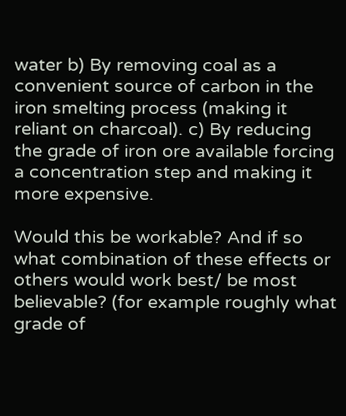water b) By removing coal as a convenient source of carbon in the iron smelting process (making it reliant on charcoal). c) By reducing the grade of iron ore available forcing a concentration step and making it more expensive.

Would this be workable? And if so what combination of these effects or others would work best/ be most believable? (for example roughly what grade of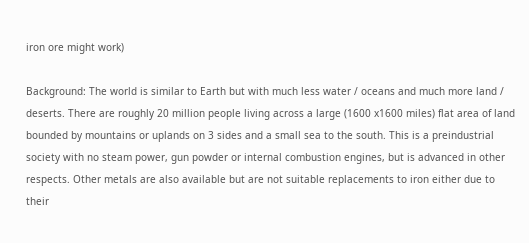iron ore might work)

Background: The world is similar to Earth but with much less water / oceans and much more land / deserts. There are roughly 20 million people living across a large (1600 x1600 miles) flat area of land bounded by mountains or uplands on 3 sides and a small sea to the south. This is a preindustrial society with no steam power, gun powder or internal combustion engines, but is advanced in other respects. Other metals are also available but are not suitable replacements to iron either due to their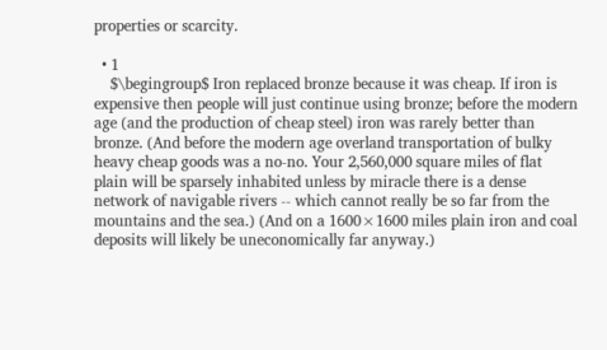properties or scarcity.

  • 1
    $\begingroup$ Iron replaced bronze because it was cheap. If iron is expensive then people will just continue using bronze; before the modern age (and the production of cheap steel) iron was rarely better than bronze. (And before the modern age overland transportation of bulky heavy cheap goods was a no-no. Your 2,560,000 square miles of flat plain will be sparsely inhabited unless by miracle there is a dense network of navigable rivers -- which cannot really be so far from the mountains and the sea.) (And on a 1600×1600 miles plain iron and coal deposits will likely be uneconomically far anyway.)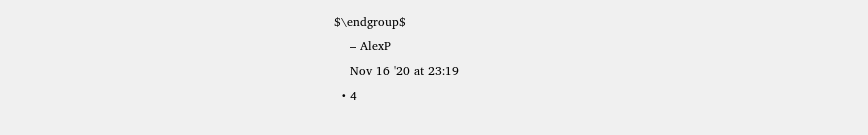$\endgroup$
    – AlexP
    Nov 16 '20 at 23:19
  • 4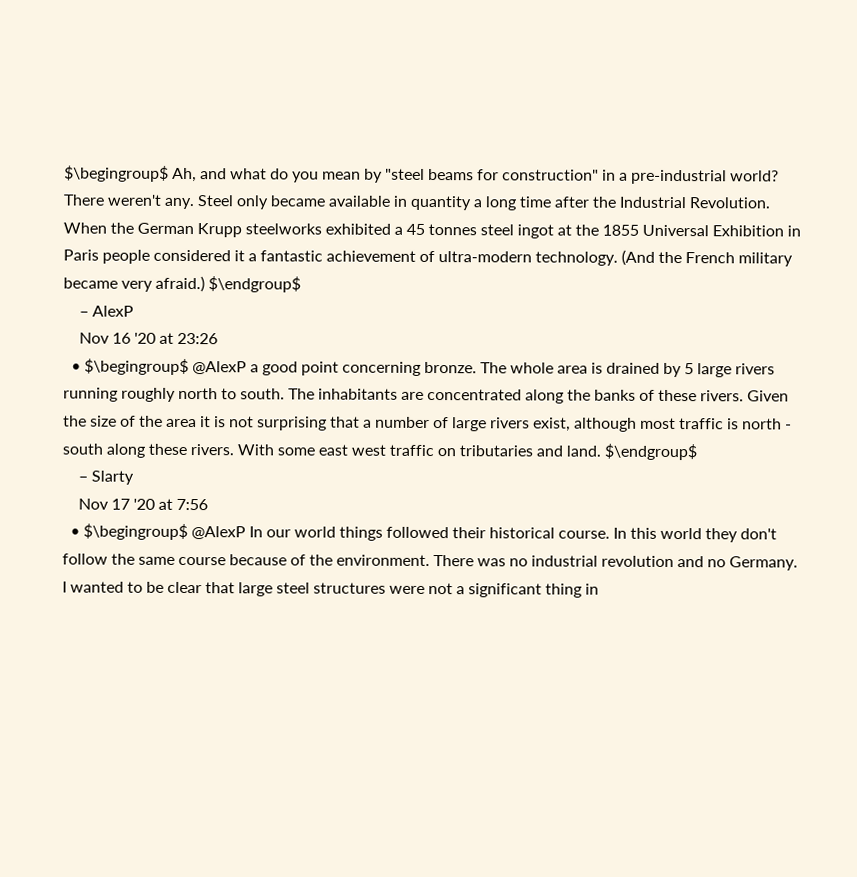$\begingroup$ Ah, and what do you mean by "steel beams for construction" in a pre-industrial world? There weren't any. Steel only became available in quantity a long time after the Industrial Revolution. When the German Krupp steelworks exhibited a 45 tonnes steel ingot at the 1855 Universal Exhibition in Paris people considered it a fantastic achievement of ultra-modern technology. (And the French military became very afraid.) $\endgroup$
    – AlexP
    Nov 16 '20 at 23:26
  • $\begingroup$ @AlexP a good point concerning bronze. The whole area is drained by 5 large rivers running roughly north to south. The inhabitants are concentrated along the banks of these rivers. Given the size of the area it is not surprising that a number of large rivers exist, although most traffic is north - south along these rivers. With some east west traffic on tributaries and land. $\endgroup$
    – Slarty
    Nov 17 '20 at 7:56
  • $\begingroup$ @AlexP In our world things followed their historical course. In this world they don't follow the same course because of the environment. There was no industrial revolution and no Germany. I wanted to be clear that large steel structures were not a significant thing in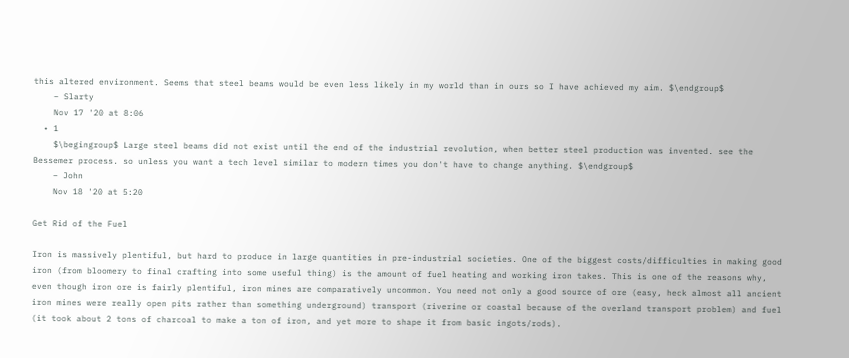this altered environment. Seems that steel beams would be even less likely in my world than in ours so I have achieved my aim. $\endgroup$
    – Slarty
    Nov 17 '20 at 8:06
  • 1
    $\begingroup$ Large steel beams did not exist until the end of the industrial revolution, when better steel production was invented. see the Bessemer process. so unless you want a tech level similar to modern times you don't have to change anything. $\endgroup$
    – John
    Nov 18 '20 at 5:20

Get Rid of the Fuel

Iron is massively plentiful, but hard to produce in large quantities in pre-industrial societies. One of the biggest costs/difficulties in making good iron (from bloomery to final crafting into some useful thing) is the amount of fuel heating and working iron takes. This is one of the reasons why, even though iron ore is fairly plentiful, iron mines are comparatively uncommon. You need not only a good source of ore (easy, heck almost all ancient iron mines were really open pits rather than something underground) transport (riverine or coastal because of the overland transport problem) and fuel (it took about 2 tons of charcoal to make a ton of iron, and yet more to shape it from basic ingots/rods).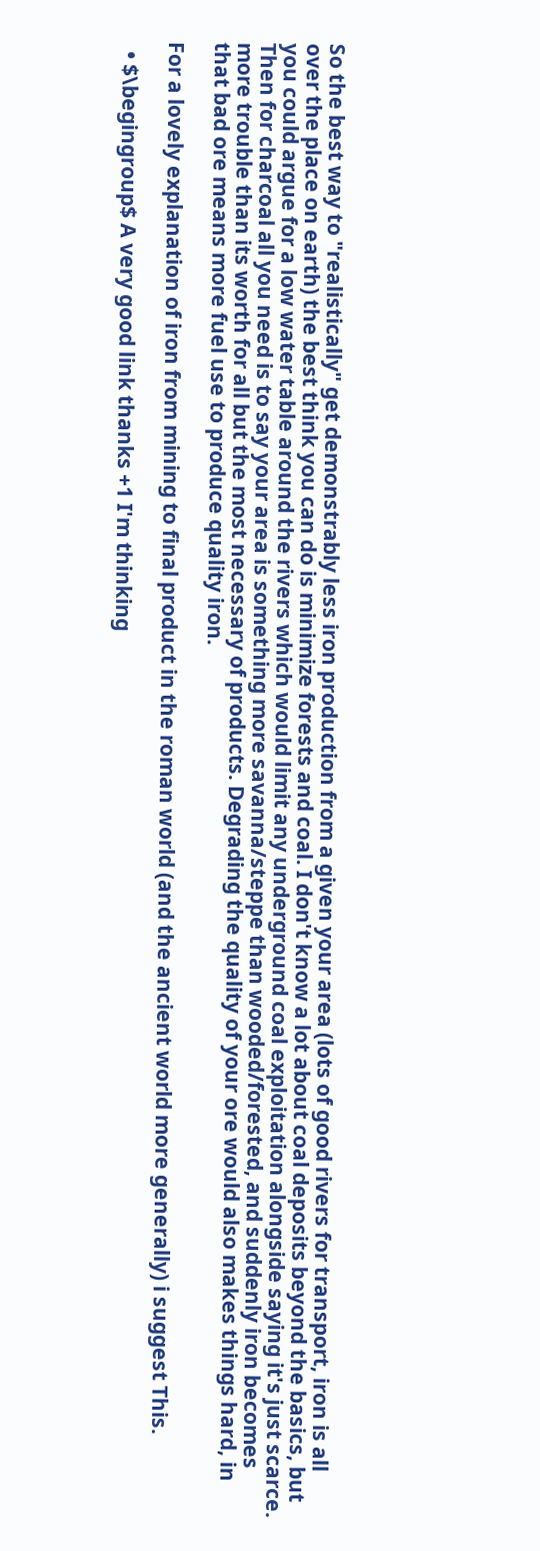So the best way to "realistically" get demonstrably less iron production from a given your area (lots of good rivers for transport, iron is all over the place on earth) the best think you can do is minimize forests and coal. I don't know a lot about coal deposits beyond the basics, but you could argue for a low water table around the rivers which would limit any underground coal exploitation alongside saying it's just scarce. Then for charcoal all you need is to say your area is something more savanna/steppe than wooded/forested, and suddenly iron becomes more trouble than its worth for all but the most necessary of products. Degrading the quality of your ore would also makes things hard, in that bad ore means more fuel use to produce quality iron.

For a lovely explanation of iron from mining to final product in the roman world (and the ancient world more generally) i suggest This.

  • $\begingroup$ A very good link thanks +1 I'm thinking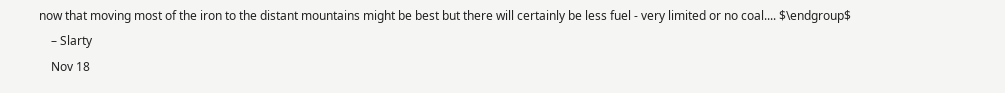now that moving most of the iron to the distant mountains might be best but there will certainly be less fuel - very limited or no coal.... $\endgroup$
    – Slarty
    Nov 18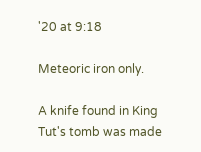'20 at 9:18

Meteoric iron only.

A knife found in King Tut's tomb was made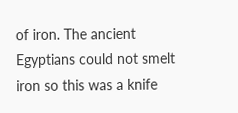of iron. The ancient Egyptians could not smelt iron so this was a knife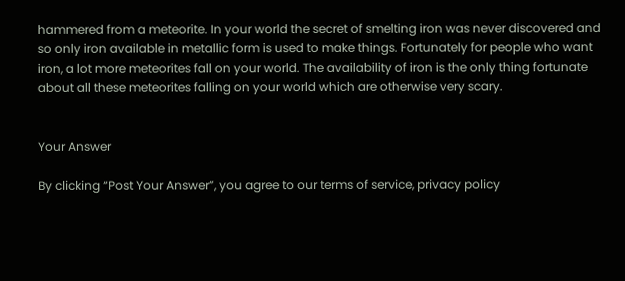hammered from a meteorite. In your world the secret of smelting iron was never discovered and so only iron available in metallic form is used to make things. Fortunately for people who want iron, a lot more meteorites fall on your world. The availability of iron is the only thing fortunate about all these meteorites falling on your world which are otherwise very scary.


Your Answer

By clicking “Post Your Answer”, you agree to our terms of service, privacy policy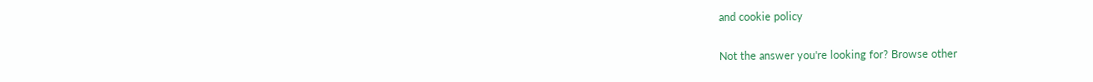and cookie policy

Not the answer you're looking for? Browse other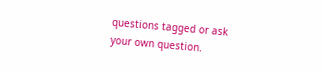questions tagged or ask your own question.